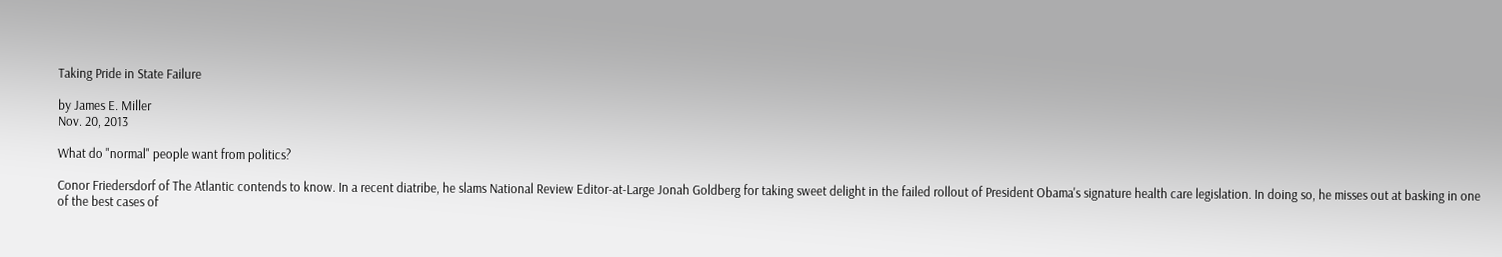Taking Pride in State Failure

by James E. Miller
Nov. 20, 2013

What do "normal" people want from politics?

Conor Friedersdorf of The Atlantic contends to know. In a recent diatribe, he slams National Review Editor-at-Large Jonah Goldberg for taking sweet delight in the failed rollout of President Obama's signature health care legislation. In doing so, he misses out at basking in one of the best cases of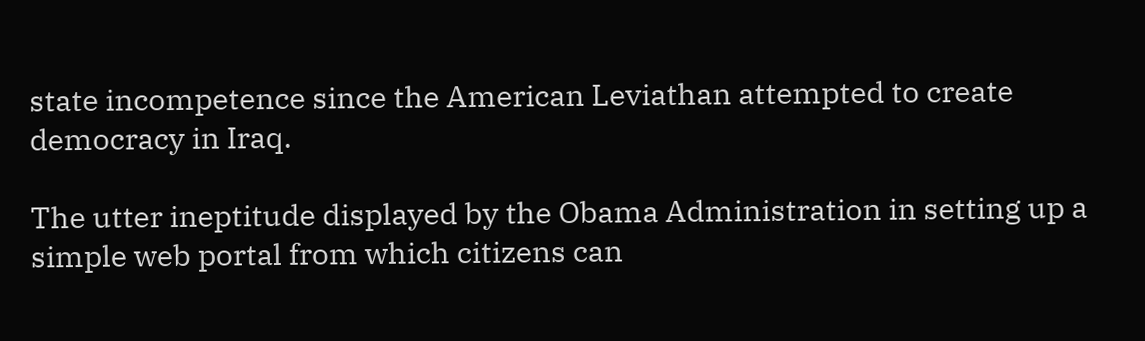state incompetence since the American Leviathan attempted to create democracy in Iraq.

The utter ineptitude displayed by the Obama Administration in setting up a simple web portal from which citizens can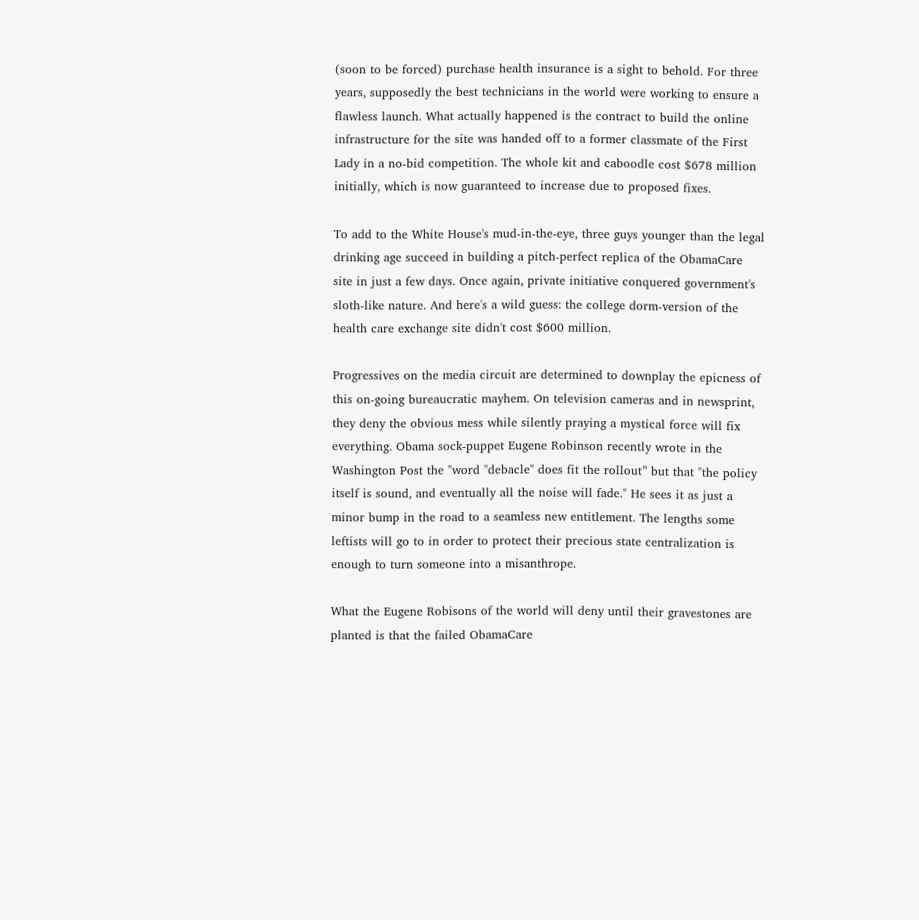(soon to be forced) purchase health insurance is a sight to behold. For three years, supposedly the best technicians in the world were working to ensure a flawless launch. What actually happened is the contract to build the online infrastructure for the site was handed off to a former classmate of the First Lady in a no-bid competition. The whole kit and caboodle cost $678 million initially, which is now guaranteed to increase due to proposed fixes.

To add to the White House's mud-in-the-eye, three guys younger than the legal drinking age succeed in building a pitch-perfect replica of the ObamaCare site in just a few days. Once again, private initiative conquered government's sloth-like nature. And here's a wild guess: the college dorm-version of the health care exchange site didn't cost $600 million.

Progressives on the media circuit are determined to downplay the epicness of this on-going bureaucratic mayhem. On television cameras and in newsprint, they deny the obvious mess while silently praying a mystical force will fix everything. Obama sock-puppet Eugene Robinson recently wrote in the Washington Post the "word "debacle" does fit the rollout” but that "the policy itself is sound, and eventually all the noise will fade." He sees it as just a minor bump in the road to a seamless new entitlement. The lengths some leftists will go to in order to protect their precious state centralization is enough to turn someone into a misanthrope.

What the Eugene Robisons of the world will deny until their gravestones are planted is that the failed ObamaCare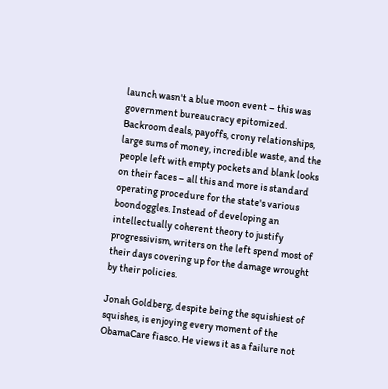launch wasn't a blue moon event – this was government bureaucracy epitomized. Backroom deals, payoffs, crony relationships, large sums of money, incredible waste, and the people left with empty pockets and blank looks on their faces – all this and more is standard operating procedure for the state's various boondoggles. Instead of developing an intellectually coherent theory to justify progressivism, writers on the left spend most of their days covering up for the damage wrought by their policies.

Jonah Goldberg, despite being the squishiest of squishes, is enjoying every moment of the ObamaCare fiasco. He views it as a failure not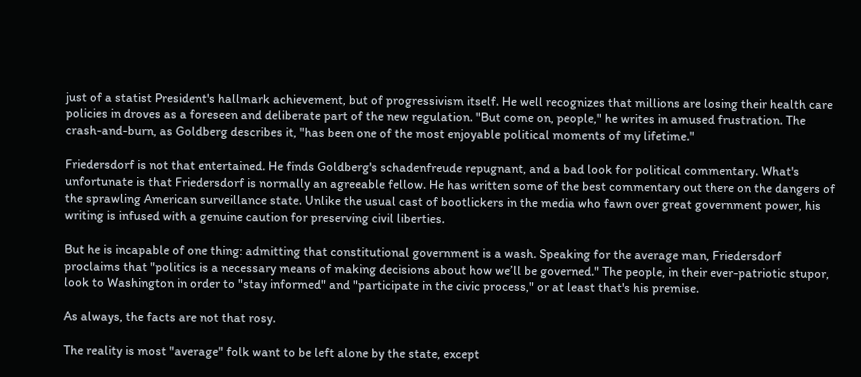just of a statist President's hallmark achievement, but of progressivism itself. He well recognizes that millions are losing their health care policies in droves as a foreseen and deliberate part of the new regulation. "But come on, people," he writes in amused frustration. The crash-and-burn, as Goldberg describes it, "has been one of the most enjoyable political moments of my lifetime."

Friedersdorf is not that entertained. He finds Goldberg's schadenfreude repugnant, and a bad look for political commentary. What's unfortunate is that Friedersdorf is normally an agreeable fellow. He has written some of the best commentary out there on the dangers of the sprawling American surveillance state. Unlike the usual cast of bootlickers in the media who fawn over great government power, his writing is infused with a genuine caution for preserving civil liberties.

But he is incapable of one thing: admitting that constitutional government is a wash. Speaking for the average man, Friedersdorf proclaims that "politics is a necessary means of making decisions about how we’ll be governed." The people, in their ever-patriotic stupor, look to Washington in order to "stay informed" and "participate in the civic process," or at least that's his premise.

As always, the facts are not that rosy.

The reality is most "average" folk want to be left alone by the state, except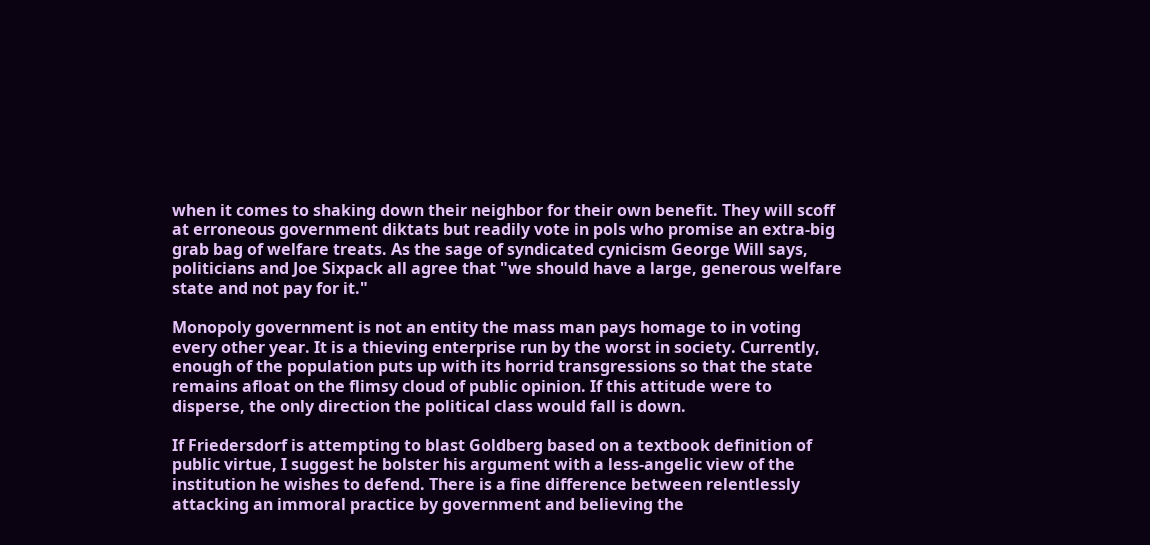when it comes to shaking down their neighbor for their own benefit. They will scoff at erroneous government diktats but readily vote in pols who promise an extra-big grab bag of welfare treats. As the sage of syndicated cynicism George Will says, politicians and Joe Sixpack all agree that "we should have a large, generous welfare state and not pay for it."

Monopoly government is not an entity the mass man pays homage to in voting every other year. It is a thieving enterprise run by the worst in society. Currently, enough of the population puts up with its horrid transgressions so that the state remains afloat on the flimsy cloud of public opinion. If this attitude were to disperse, the only direction the political class would fall is down.

If Friedersdorf is attempting to blast Goldberg based on a textbook definition of public virtue, I suggest he bolster his argument with a less-angelic view of the institution he wishes to defend. There is a fine difference between relentlessly attacking an immoral practice by government and believing the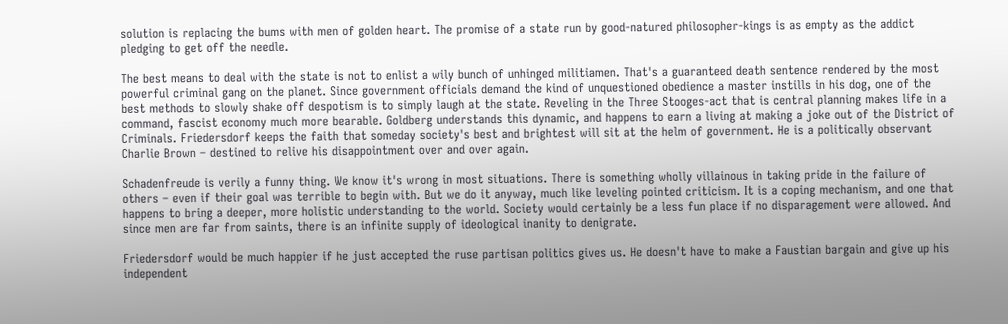solution is replacing the bums with men of golden heart. The promise of a state run by good-natured philosopher-kings is as empty as the addict pledging to get off the needle.

The best means to deal with the state is not to enlist a wily bunch of unhinged militiamen. That's a guaranteed death sentence rendered by the most powerful criminal gang on the planet. Since government officials demand the kind of unquestioned obedience a master instills in his dog, one of the best methods to slowly shake off despotism is to simply laugh at the state. Reveling in the Three Stooges-act that is central planning makes life in a command, fascist economy much more bearable. Goldberg understands this dynamic, and happens to earn a living at making a joke out of the District of Criminals. Friedersdorf keeps the faith that someday society's best and brightest will sit at the helm of government. He is a politically observant Charlie Brown – destined to relive his disappointment over and over again.

Schadenfreude is verily a funny thing. We know it's wrong in most situations. There is something wholly villainous in taking pride in the failure of others – even if their goal was terrible to begin with. But we do it anyway, much like leveling pointed criticism. It is a coping mechanism, and one that happens to bring a deeper, more holistic understanding to the world. Society would certainly be a less fun place if no disparagement were allowed. And since men are far from saints, there is an infinite supply of ideological inanity to denigrate.

Friedersdorf would be much happier if he just accepted the ruse partisan politics gives us. He doesn't have to make a Faustian bargain and give up his independent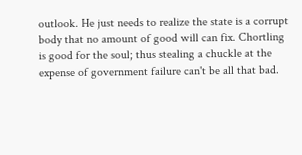outlook. He just needs to realize the state is a corrupt body that no amount of good will can fix. Chortling is good for the soul; thus stealing a chuckle at the expense of government failure can't be all that bad.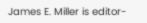James E. Miller is editor-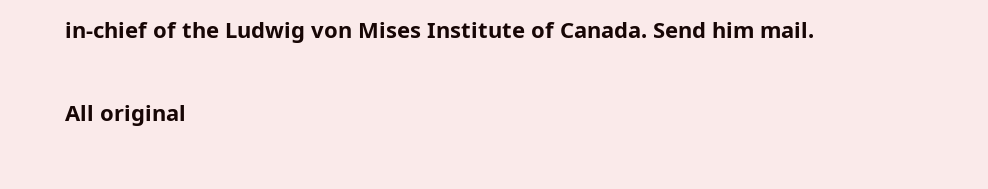in-chief of the Ludwig von Mises Institute of Canada. Send him mail.

All original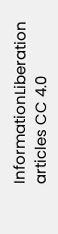InformationLiberation articles CC 4.0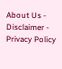About Us - Disclaimer - Privacy Policy